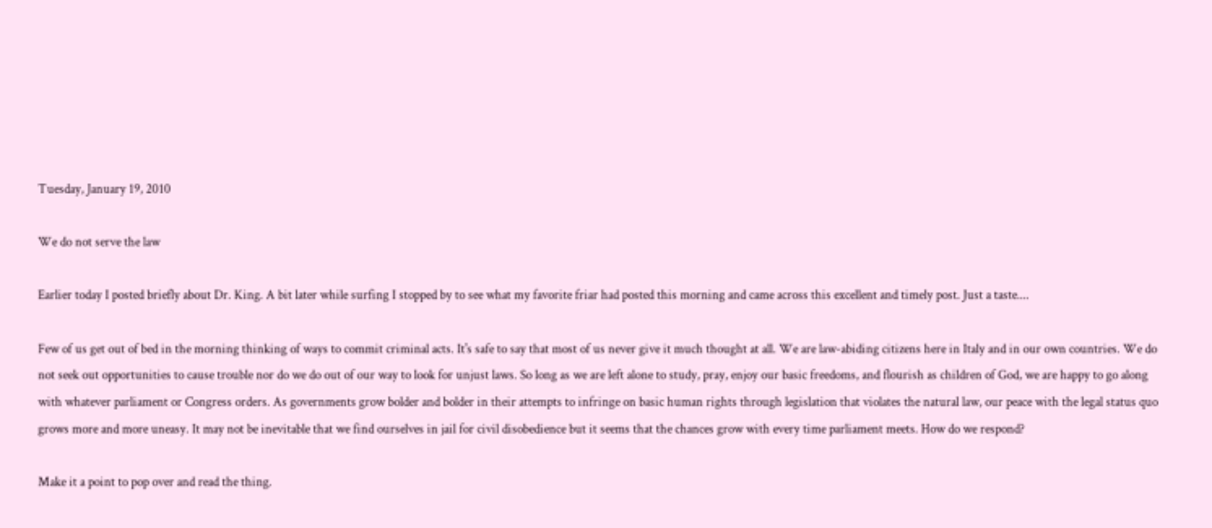Tuesday, January 19, 2010

We do not serve the law

Earlier today I posted briefly about Dr. King. A bit later while surfing I stopped by to see what my favorite friar had posted this morning and came across this excellent and timely post. Just a taste....

Few of us get out of bed in the morning thinking of ways to commit criminal acts. It's safe to say that most of us never give it much thought at all. We are law-abiding citizens here in Italy and in our own countries. We do not seek out opportunities to cause trouble nor do we do out of our way to look for unjust laws. So long as we are left alone to study, pray, enjoy our basic freedoms, and flourish as children of God, we are happy to go along with whatever parliament or Congress orders. As governments grow bolder and bolder in their attempts to infringe on basic human rights through legislation that violates the natural law, our peace with the legal status quo grows more and more uneasy. It may not be inevitable that we find ourselves in jail for civil disobedience but it seems that the chances grow with every time parliament meets. How do we respond?

Make it a point to pop over and read the thing.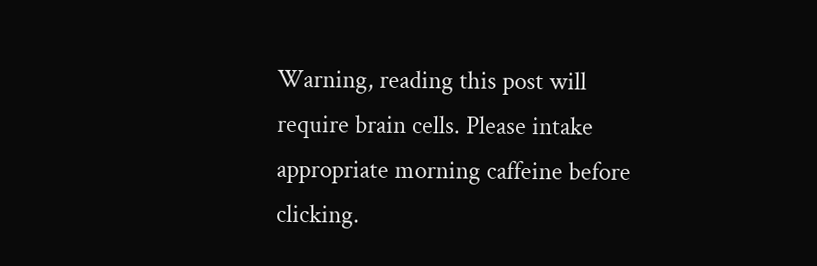Warning, reading this post will require brain cells. Please intake appropriate morning caffeine before clicking.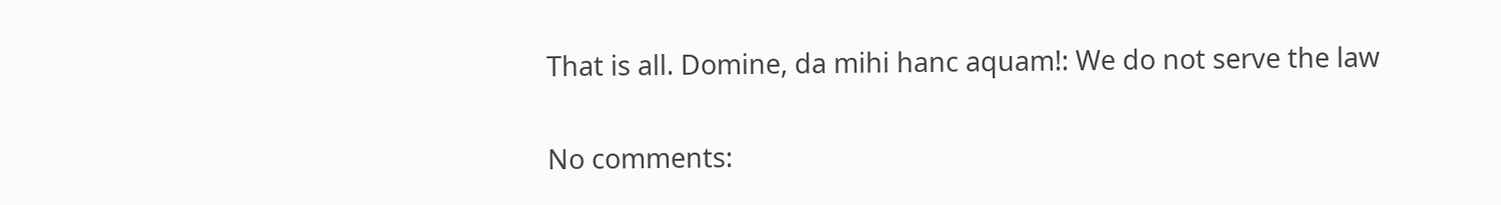That is all. Domine, da mihi hanc aquam!: We do not serve the law

No comments: